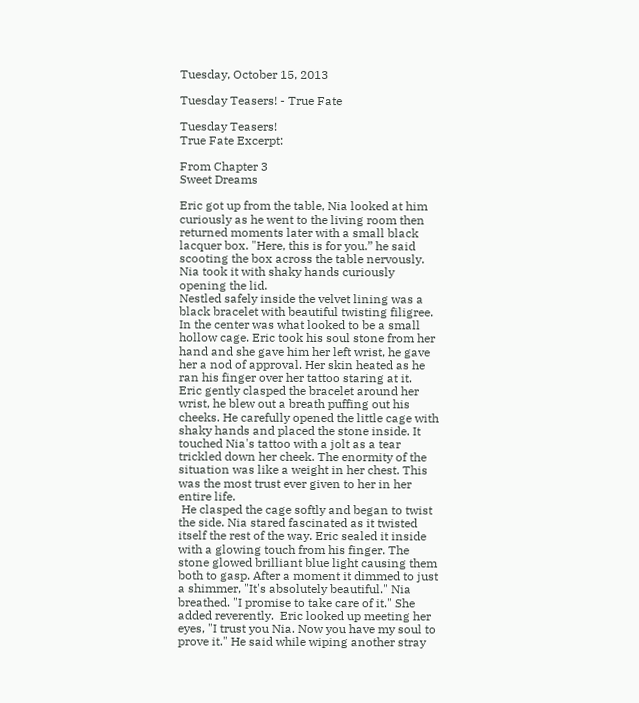Tuesday, October 15, 2013

Tuesday Teasers! - True Fate

Tuesday Teasers!
True Fate Excerpt:

From Chapter 3
Sweet Dreams

Eric got up from the table, Nia looked at him curiously as he went to the living room then returned moments later with a small black lacquer box. "Here, this is for you.” he said scooting the box across the table nervously. Nia took it with shaky hands curiously opening the lid.
Nestled safely inside the velvet lining was a black bracelet with beautiful twisting filigree. In the center was what looked to be a small hollow cage. Eric took his soul stone from her hand and she gave him her left wrist, he gave her a nod of approval. Her skin heated as he ran his finger over her tattoo staring at it.
Eric gently clasped the bracelet around her wrist, he blew out a breath puffing out his cheeks. He carefully opened the little cage with shaky hands and placed the stone inside. It touched Nia's tattoo with a jolt as a tear trickled down her cheek. The enormity of the situation was like a weight in her chest. This was the most trust ever given to her in her entire life.
 He clasped the cage softly and began to twist the side. Nia stared fascinated as it twisted itself the rest of the way. Eric sealed it inside with a glowing touch from his finger. The stone glowed brilliant blue light causing them both to gasp. After a moment it dimmed to just a shimmer, "It's absolutely beautiful." Nia breathed. "I promise to take care of it." She added reverently.  Eric looked up meeting her eyes, "I trust you Nia. Now you have my soul to prove it." He said while wiping another stray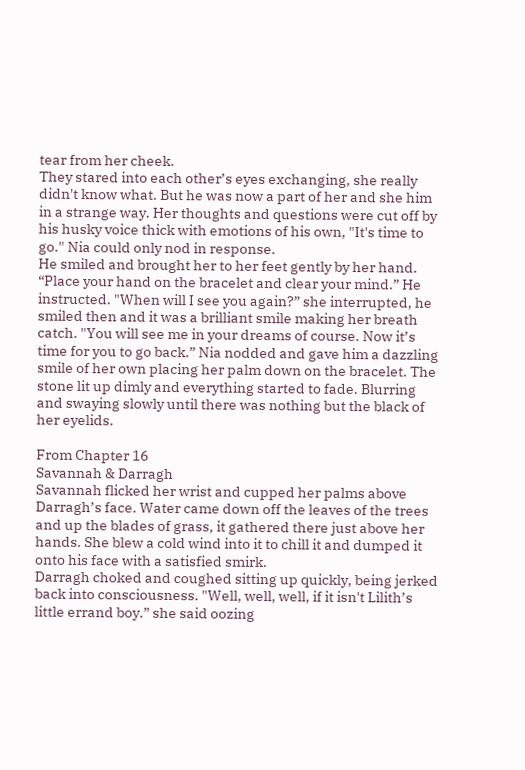tear from her cheek.
They stared into each other’s eyes exchanging, she really didn't know what. But he was now a part of her and she him in a strange way. Her thoughts and questions were cut off by his husky voice thick with emotions of his own, "It's time to go." Nia could only nod in response.
He smiled and brought her to her feet gently by her hand. “Place your hand on the bracelet and clear your mind.” He instructed. "When will I see you again?” she interrupted, he smiled then and it was a brilliant smile making her breath catch. "You will see me in your dreams of course. Now it’s time for you to go back.” Nia nodded and gave him a dazzling smile of her own placing her palm down on the bracelet. The stone lit up dimly and everything started to fade. Blurring and swaying slowly until there was nothing but the black of her eyelids.

From Chapter 16
Savannah & Darragh
Savannah flicked her wrist and cupped her palms above Darragh’s face. Water came down off the leaves of the trees and up the blades of grass, it gathered there just above her hands. She blew a cold wind into it to chill it and dumped it onto his face with a satisfied smirk.
Darragh choked and coughed sitting up quickly, being jerked back into consciousness. "Well, well, well, if it isn't Lilith’s little errand boy.” she said oozing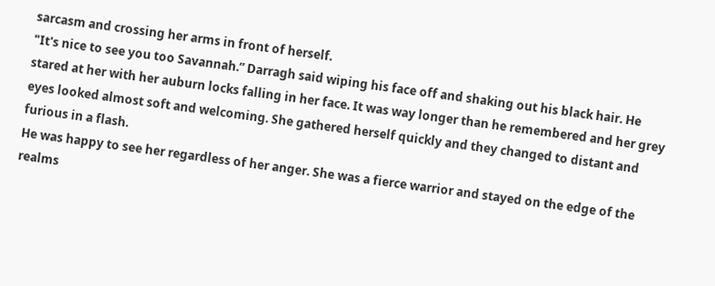sarcasm and crossing her arms in front of herself.
"It's nice to see you too Savannah.” Darragh said wiping his face off and shaking out his black hair. He stared at her with her auburn locks falling in her face. It was way longer than he remembered and her grey eyes looked almost soft and welcoming. She gathered herself quickly and they changed to distant and furious in a flash.
He was happy to see her regardless of her anger. She was a fierce warrior and stayed on the edge of the realms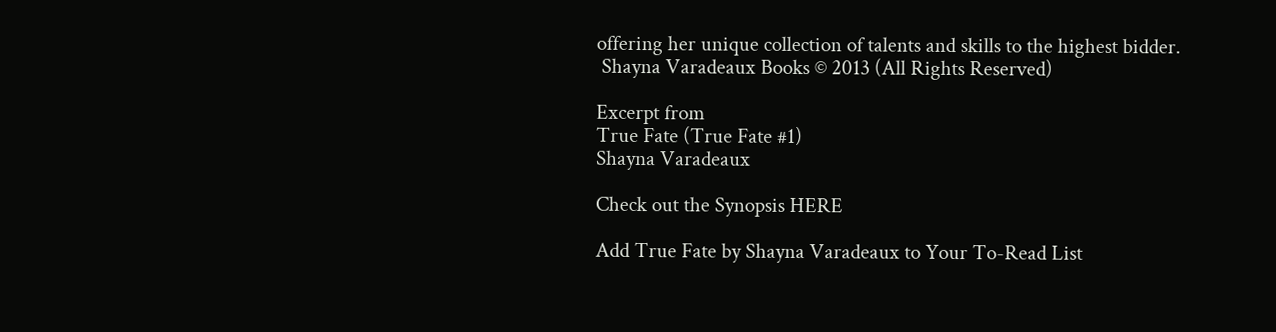offering her unique collection of talents and skills to the highest bidder.
 Shayna Varadeaux Books © 2013 (All Rights Reserved)

Excerpt from
True Fate (True Fate #1)
Shayna Varadeaux

Check out the Synopsis HERE

Add True Fate by Shayna Varadeaux to Your To-Read List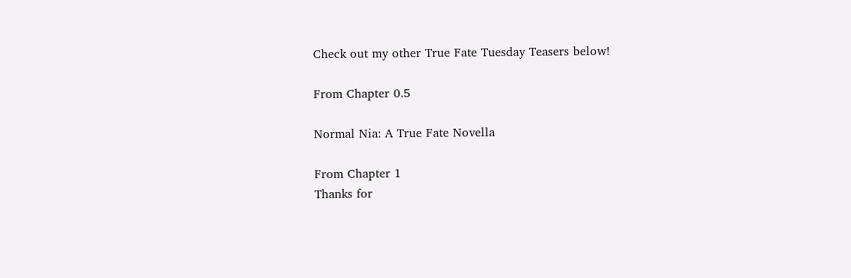Check out my other True Fate Tuesday Teasers below!

From Chapter 0.5

Normal Nia: A True Fate Novella

From Chapter 1
Thanks for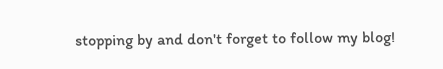stopping by and don't forget to follow my blog!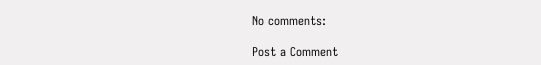No comments:

Post a Comment